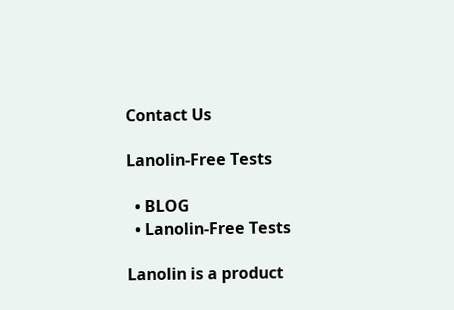Contact Us

Lanolin-Free Tests

  • BLOG
  • Lanolin-Free Tests

Lanolin is a product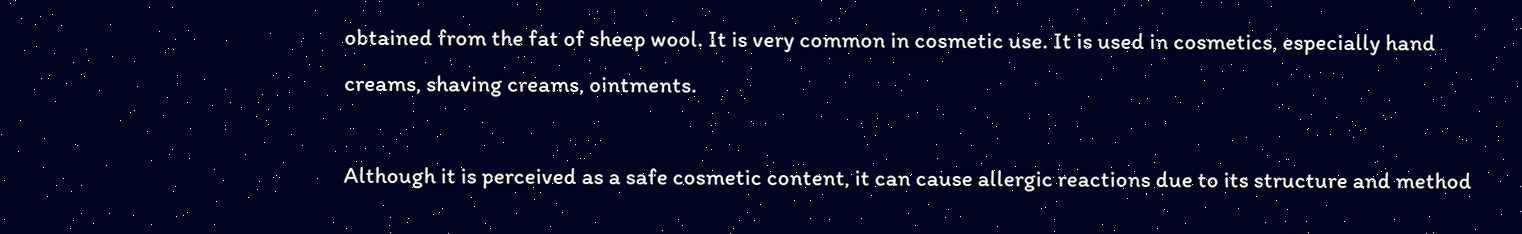obtained from the fat of sheep wool. It is very common in cosmetic use. It is used in cosmetics, especially hand creams, shaving creams, ointments.

Although it is perceived as a safe cosmetic content, it can cause allergic reactions due to its structure and method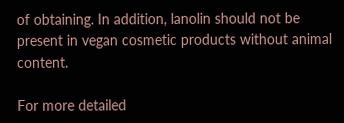of obtaining. In addition, lanolin should not be present in vegan cosmetic products without animal content.

For more detailed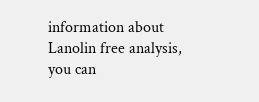information about Lanolin free analysis, you can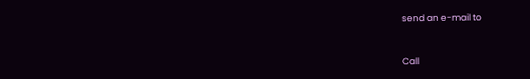send an e-mail to


Call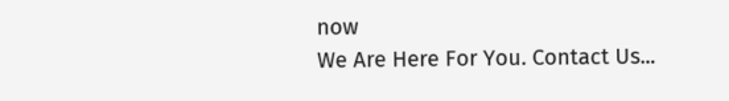now
We Are Here For You. Contact Us...